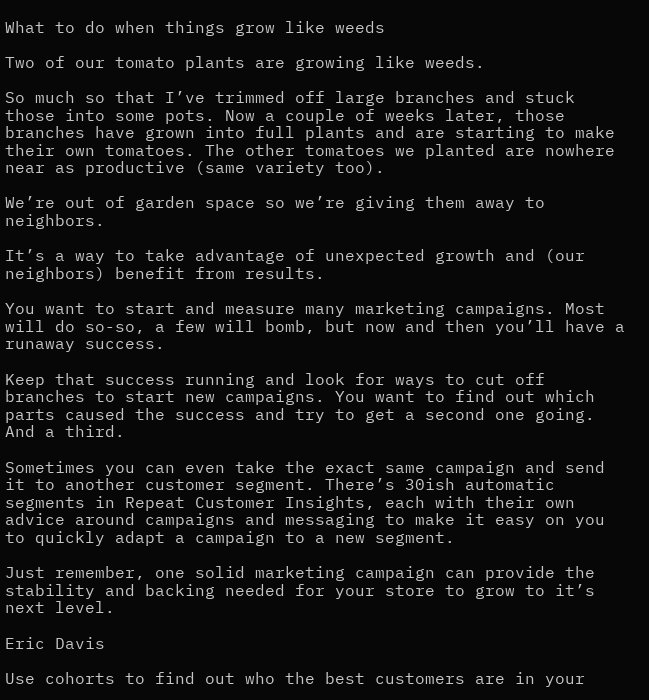What to do when things grow like weeds

Two of our tomato plants are growing like weeds.

So much so that I’ve trimmed off large branches and stuck those into some pots. Now a couple of weeks later, those branches have grown into full plants and are starting to make their own tomatoes. The other tomatoes we planted are nowhere near as productive (same variety too).

We’re out of garden space so we’re giving them away to neighbors.

It’s a way to take advantage of unexpected growth and (our neighbors) benefit from results.

You want to start and measure many marketing campaigns. Most will do so-so, a few will bomb, but now and then you’ll have a runaway success.

Keep that success running and look for ways to cut off branches to start new campaigns. You want to find out which parts caused the success and try to get a second one going. And a third.

Sometimes you can even take the exact same campaign and send it to another customer segment. There’s 30ish automatic segments in Repeat Customer Insights, each with their own advice around campaigns and messaging to make it easy on you to quickly adapt a campaign to a new segment.

Just remember, one solid marketing campaign can provide the stability and backing needed for your store to grow to it’s next level.

Eric Davis

Use cohorts to find out who the best customers are in your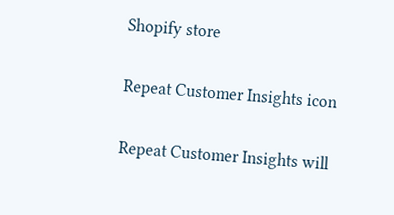Shopify store

Repeat Customer Insights icon

Repeat Customer Insights will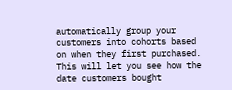automatically group your customers into cohorts based on when they first purchased. This will let you see how the date customers bought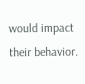would impact their behavior.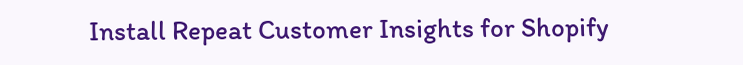Install Repeat Customer Insights for Shopify